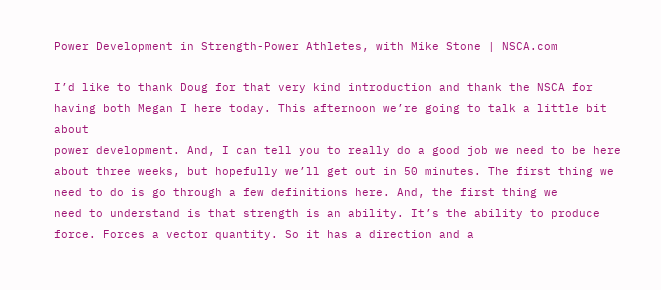Power Development in Strength-Power Athletes, with Mike Stone | NSCA.com

I’d like to thank Doug for that very kind introduction and thank the NSCA for
having both Megan I here today. This afternoon we’re going to talk a little bit about
power development. And, I can tell you to really do a good job we need to be here
about three weeks, but hopefully we’ll get out in 50 minutes. The first thing we
need to do is go through a few definitions here. And, the first thing we
need to understand is that strength is an ability. It’s the ability to produce
force. Forces a vector quantity. So it has a direction and a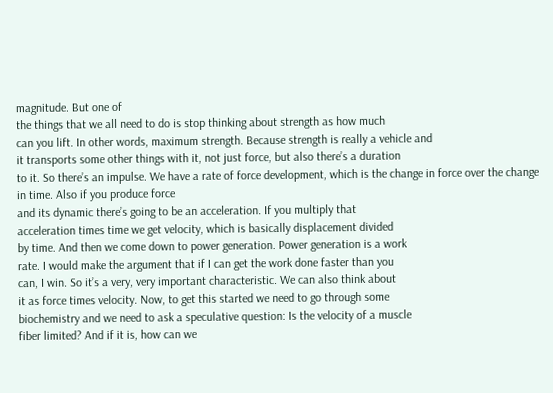magnitude. But one of
the things that we all need to do is stop thinking about strength as how much
can you lift. In other words, maximum strength. Because strength is really a vehicle and
it transports some other things with it, not just force, but also there’s a duration
to it. So there’s an impulse. We have a rate of force development, which is the change in force over the change in time. Also if you produce force
and its dynamic there’s going to be an acceleration. If you multiply that
acceleration times time we get velocity, which is basically displacement divided
by time. And then we come down to power generation. Power generation is a work
rate. I would make the argument that if I can get the work done faster than you
can, I win. So it’s a very, very important characteristic. We can also think about
it as force times velocity. Now, to get this started we need to go through some
biochemistry and we need to ask a speculative question: Is the velocity of a muscle
fiber limited? And if it is, how can we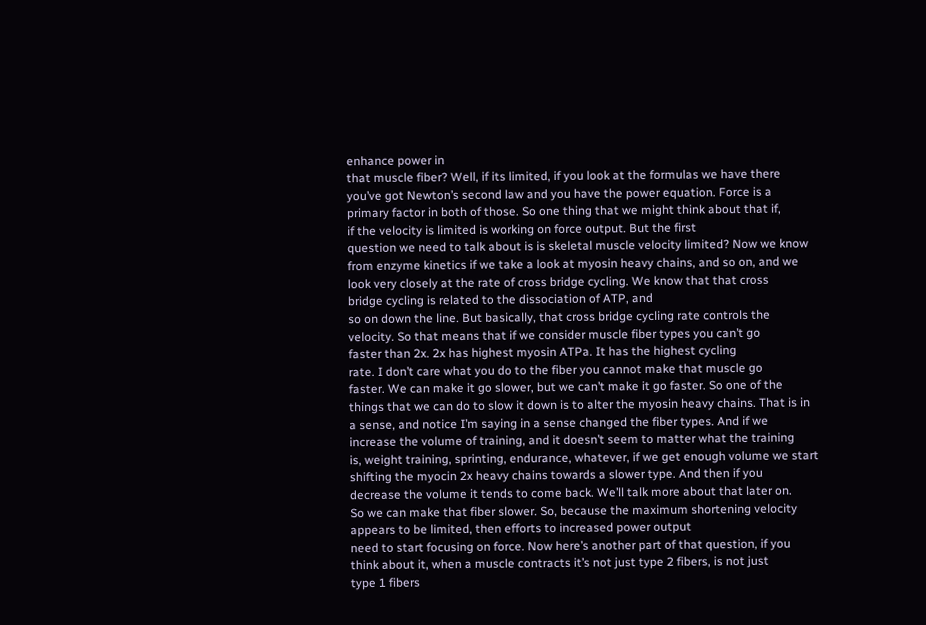enhance power in
that muscle fiber? Well, if its limited, if you look at the formulas we have there
you’ve got Newton’s second law and you have the power equation. Force is a
primary factor in both of those. So one thing that we might think about that if,
if the velocity is limited is working on force output. But the first
question we need to talk about is is skeletal muscle velocity limited? Now we know
from enzyme kinetics if we take a look at myosin heavy chains, and so on, and we
look very closely at the rate of cross bridge cycling. We know that that cross
bridge cycling is related to the dissociation of ATP, and
so on down the line. But basically, that cross bridge cycling rate controls the
velocity. So that means that if we consider muscle fiber types you can’t go
faster than 2x. 2x has highest myosin ATPa. It has the highest cycling
rate. I don’t care what you do to the fiber you cannot make that muscle go
faster. We can make it go slower, but we can’t make it go faster. So one of the
things that we can do to slow it down is to alter the myosin heavy chains. That is in
a sense, and notice I’m saying in a sense changed the fiber types. And if we
increase the volume of training, and it doesn’t seem to matter what the training
is, weight training, sprinting, endurance, whatever, if we get enough volume we start
shifting the myocin 2x heavy chains towards a slower type. And then if you
decrease the volume it tends to come back. We’ll talk more about that later on.
So we can make that fiber slower. So, because the maximum shortening velocity
appears to be limited, then efforts to increased power output
need to start focusing on force. Now here’s another part of that question, if you
think about it, when a muscle contracts it’s not just type 2 fibers, is not just
type 1 fibers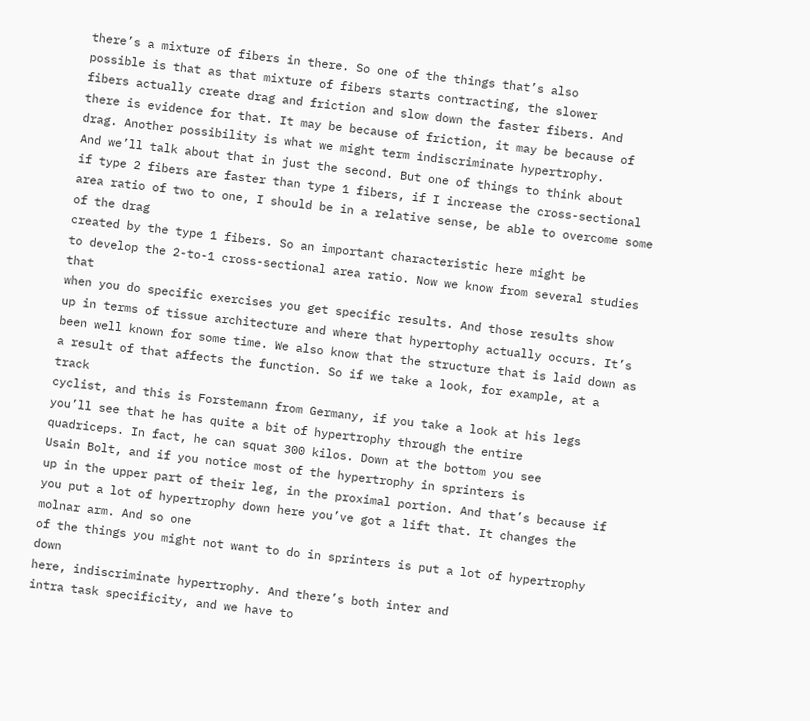there’s a mixture of fibers in there. So one of the things that’s also
possible is that as that mixture of fibers starts contracting, the slower
fibers actually create drag and friction and slow down the faster fibers. And
there is evidence for that. It may be because of friction, it may be because of
drag. Another possibility is what we might term indiscriminate hypertrophy.
And we’ll talk about that in just the second. But one of things to think about
if type 2 fibers are faster than type 1 fibers, if I increase the cross-sectional
area ratio of two to one, I should be in a relative sense, be able to overcome some of the drag
created by the type 1 fibers. So an important characteristic here might be
to develop the 2-to-1 cross-sectional area ratio. Now we know from several studies that
when you do specific exercises you get specific results. And those results show
up in terms of tissue architecture and where that hypertophy actually occurs. It’s
been well known for some time. We also know that the structure that is laid down as
a result of that affects the function. So if we take a look, for example, at a track
cyclist, and this is Forstemann from Germany, if you take a look at his legs
you’ll see that he has quite a bit of hypertrophy through the entire
quadriceps. In fact, he can squat 300 kilos. Down at the bottom you see
Usain Bolt, and if you notice most of the hypertrophy in sprinters is
up in the upper part of their leg, in the proximal portion. And that’s because if
you put a lot of hypertrophy down here you’ve got a lift that. It changes the molnar arm. And so one
of the things you might not want to do in sprinters is put a lot of hypertrophy down
here, indiscriminate hypertrophy. And there’s both inter and
intra task specificity, and we have to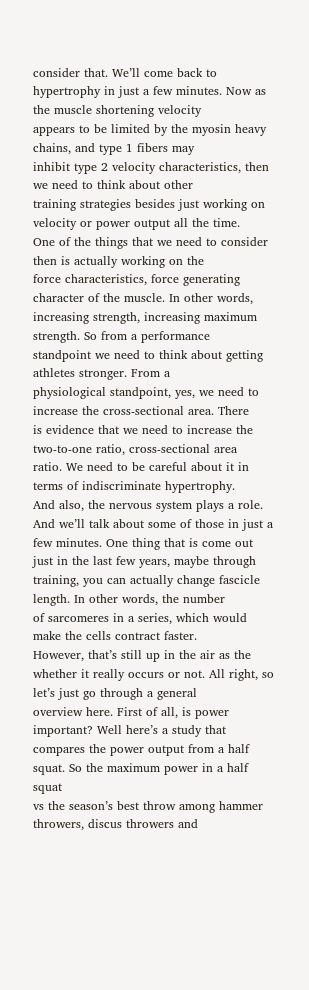consider that. We’ll come back to
hypertrophy in just a few minutes. Now as the muscle shortening velocity
appears to be limited by the myosin heavy chains, and type 1 fibers may
inhibit type 2 velocity characteristics, then we need to think about other
training strategies besides just working on velocity or power output all the time.
One of the things that we need to consider then is actually working on the
force characteristics, force generating character of the muscle. In other words,
increasing strength, increasing maximum strength. So from a performance
standpoint we need to think about getting athletes stronger. From a
physiological standpoint, yes, we need to increase the cross-sectional area. There
is evidence that we need to increase the two-to-one ratio, cross-sectional area
ratio. We need to be careful about it in terms of indiscriminate hypertrophy.
And also, the nervous system plays a role. And we’ll talk about some of those in just a
few minutes. One thing that is come out just in the last few years, maybe through
training, you can actually change fascicle length. In other words, the number
of sarcomeres in a series, which would make the cells contract faster.
However, that’s still up in the air as the whether it really occurs or not. All right, so let’s just go through a general
overview here. First of all, is power important? Well here’s a study that
compares the power output from a half squat. So the maximum power in a half squat
vs the season’s best throw among hammer throwers, discus throwers and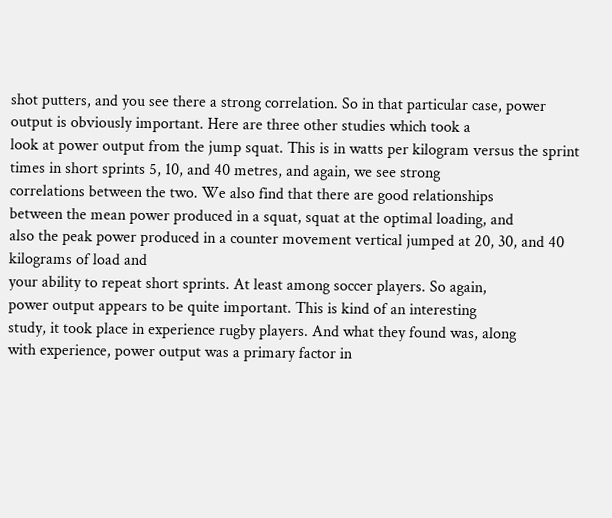shot putters, and you see there a strong correlation. So in that particular case, power
output is obviously important. Here are three other studies which took a
look at power output from the jump squat. This is in watts per kilogram versus the sprint
times in short sprints 5, 10, and 40 metres, and again, we see strong
correlations between the two. We also find that there are good relationships
between the mean power produced in a squat, squat at the optimal loading, and
also the peak power produced in a counter movement vertical jumped at 20, 30, and 40 kilograms of load and
your ability to repeat short sprints. At least among soccer players. So again,
power output appears to be quite important. This is kind of an interesting
study, it took place in experience rugby players. And what they found was, along
with experience, power output was a primary factor in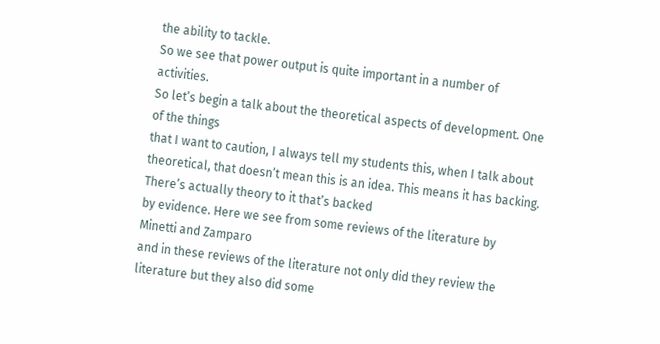the ability to tackle.
So we see that power output is quite important in a number of activities.
So let’s begin a talk about the theoretical aspects of development. One of the things
that I want to caution, I always tell my students this, when I talk about
theoretical, that doesn’t mean this is an idea. This means it has backing. There’s actually theory to it that’s backed
by evidence. Here we see from some reviews of the literature by Minetti and Zamparo
and in these reviews of the literature not only did they review the
literature but they also did some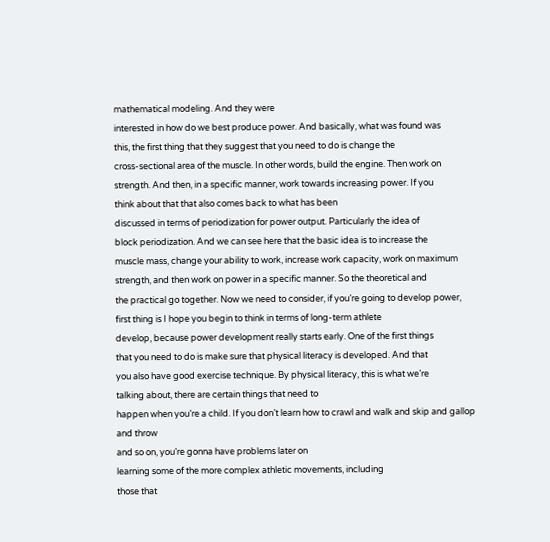mathematical modeling. And they were
interested in how do we best produce power. And basically, what was found was
this, the first thing that they suggest that you need to do is change the
cross-sectional area of the muscle. In other words, build the engine. Then work on
strength. And then, in a specific manner, work towards increasing power. If you
think about that that also comes back to what has been
discussed in terms of periodization for power output. Particularly the idea of
block periodization. And we can see here that the basic idea is to increase the
muscle mass, change your ability to work, increase work capacity, work on maximum
strength, and then work on power in a specific manner. So the theoretical and
the practical go together. Now we need to consider, if you’re going to develop power,
first thing is I hope you begin to think in terms of long-term athlete
develop, because power development really starts early. One of the first things
that you need to do is make sure that physical literacy is developed. And that
you also have good exercise technique. By physical literacy, this is what we’re
talking about, there are certain things that need to
happen when you’re a child. If you don’t learn how to crawl and walk and skip and gallop and throw
and so on, you’re gonna have problems later on
learning some of the more complex athletic movements, including
those that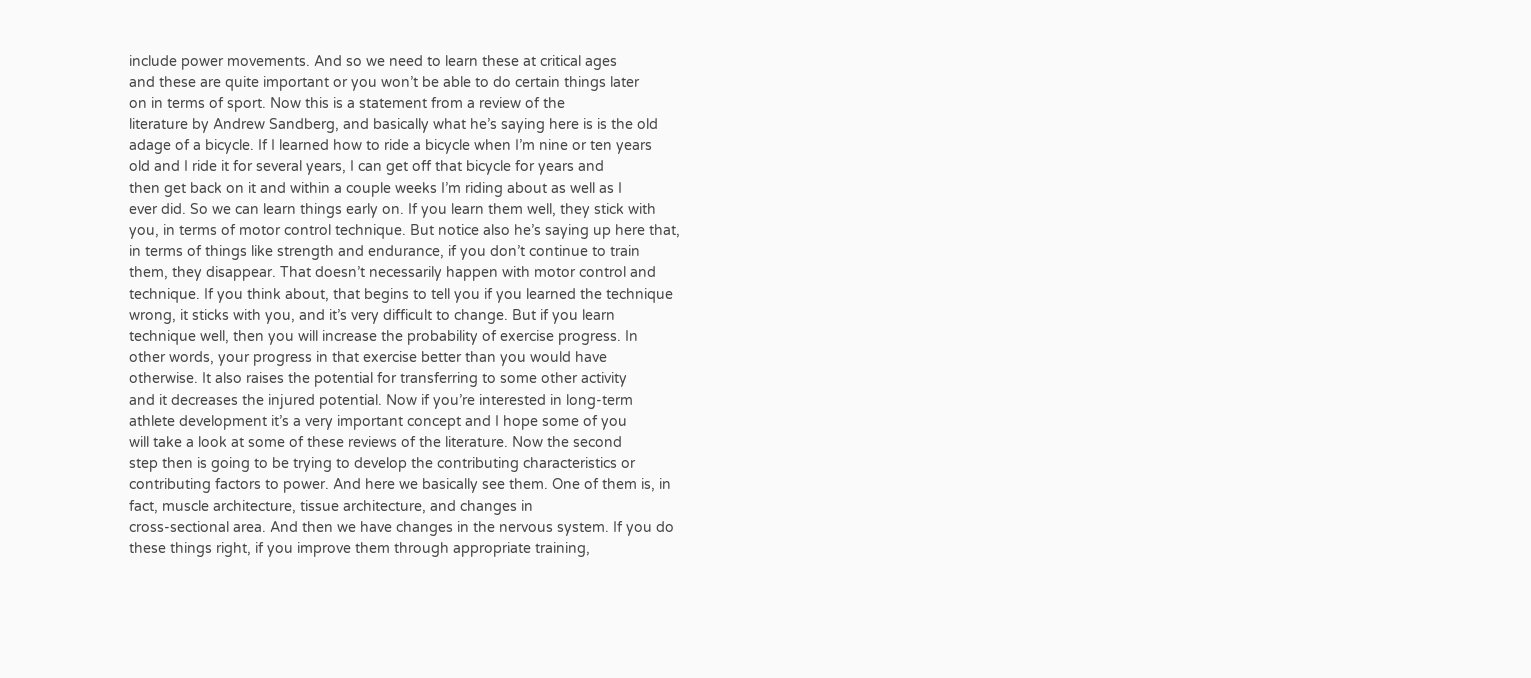include power movements. And so we need to learn these at critical ages
and these are quite important or you won’t be able to do certain things later
on in terms of sport. Now this is a statement from a review of the
literature by Andrew Sandberg, and basically what he’s saying here is is the old
adage of a bicycle. If I learned how to ride a bicycle when I’m nine or ten years
old and I ride it for several years, I can get off that bicycle for years and
then get back on it and within a couple weeks I’m riding about as well as I
ever did. So we can learn things early on. If you learn them well, they stick with
you, in terms of motor control technique. But notice also he’s saying up here that,
in terms of things like strength and endurance, if you don’t continue to train
them, they disappear. That doesn’t necessarily happen with motor control and
technique. If you think about, that begins to tell you if you learned the technique
wrong, it sticks with you, and it’s very difficult to change. But if you learn
technique well, then you will increase the probability of exercise progress. In
other words, your progress in that exercise better than you would have
otherwise. It also raises the potential for transferring to some other activity
and it decreases the injured potential. Now if you’re interested in long-term
athlete development it’s a very important concept and I hope some of you
will take a look at some of these reviews of the literature. Now the second
step then is going to be trying to develop the contributing characteristics or
contributing factors to power. And here we basically see them. One of them is, in
fact, muscle architecture, tissue architecture, and changes in
cross-sectional area. And then we have changes in the nervous system. If you do
these things right, if you improve them through appropriate training,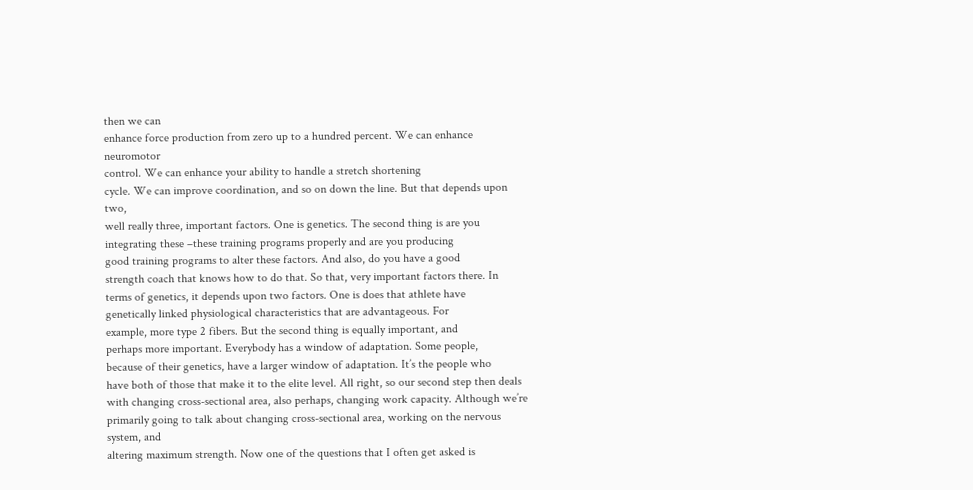then we can
enhance force production from zero up to a hundred percent. We can enhance neuromotor
control. We can enhance your ability to handle a stretch shortening
cycle. We can improve coordination, and so on down the line. But that depends upon two,
well really three, important factors. One is genetics. The second thing is are you
integrating these –these training programs properly and are you producing
good training programs to alter these factors. And also, do you have a good
strength coach that knows how to do that. So that, very important factors there. In
terms of genetics, it depends upon two factors. One is does that athlete have
genetically linked physiological characteristics that are advantageous. For
example, more type 2 fibers. But the second thing is equally important, and
perhaps more important. Everybody has a window of adaptation. Some people,
because of their genetics, have a larger window of adaptation. It’s the people who
have both of those that make it to the elite level. All right, so our second step then deals
with changing cross-sectional area, also perhaps, changing work capacity. Although we’re
primarily going to talk about changing cross-sectional area, working on the nervous system, and
altering maximum strength. Now one of the questions that I often get asked is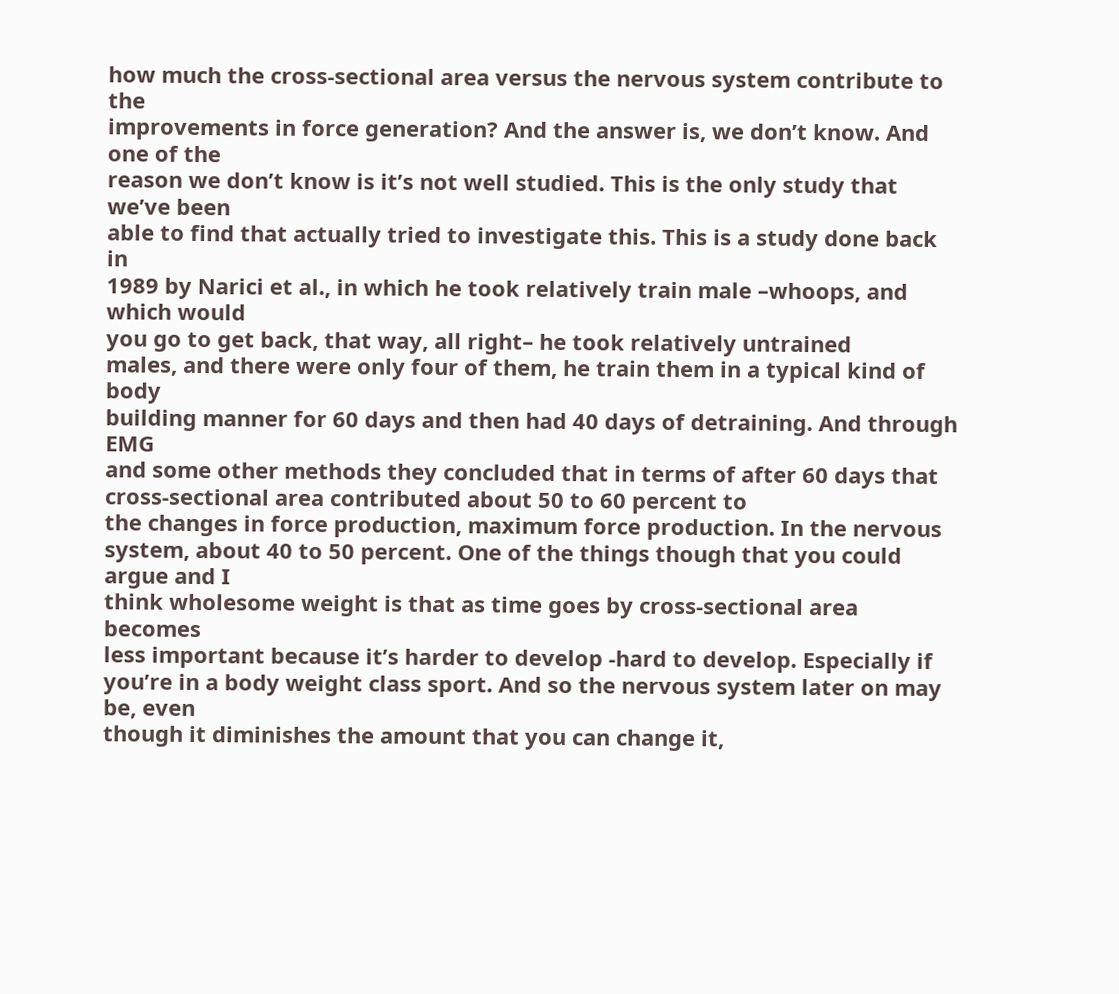how much the cross-sectional area versus the nervous system contribute to the
improvements in force generation? And the answer is, we don’t know. And one of the
reason we don’t know is it’s not well studied. This is the only study that we’ve been
able to find that actually tried to investigate this. This is a study done back in
1989 by Narici et al., in which he took relatively train male –whoops, and which would
you go to get back, that way, all right– he took relatively untrained
males, and there were only four of them, he train them in a typical kind of body
building manner for 60 days and then had 40 days of detraining. And through EMG
and some other methods they concluded that in terms of after 60 days that
cross-sectional area contributed about 50 to 60 percent to
the changes in force production, maximum force production. In the nervous
system, about 40 to 50 percent. One of the things though that you could argue and I
think wholesome weight is that as time goes by cross-sectional area becomes
less important because it’s harder to develop -hard to develop. Especially if
you’re in a body weight class sport. And so the nervous system later on may be, even
though it diminishes the amount that you can change it,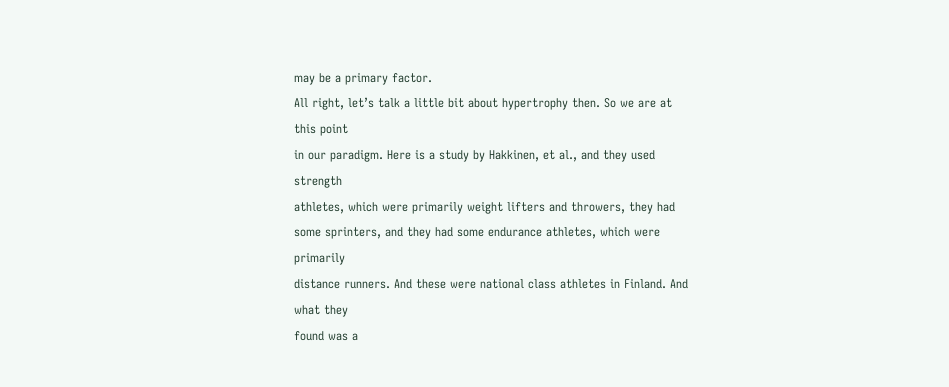may be a primary factor.
All right, let’s talk a little bit about hypertrophy then. So we are at this point
in our paradigm. Here is a study by Hakkinen, et al., and they used strength
athletes, which were primarily weight lifters and throwers, they had
some sprinters, and they had some endurance athletes, which were primarily
distance runners. And these were national class athletes in Finland. And what they
found was a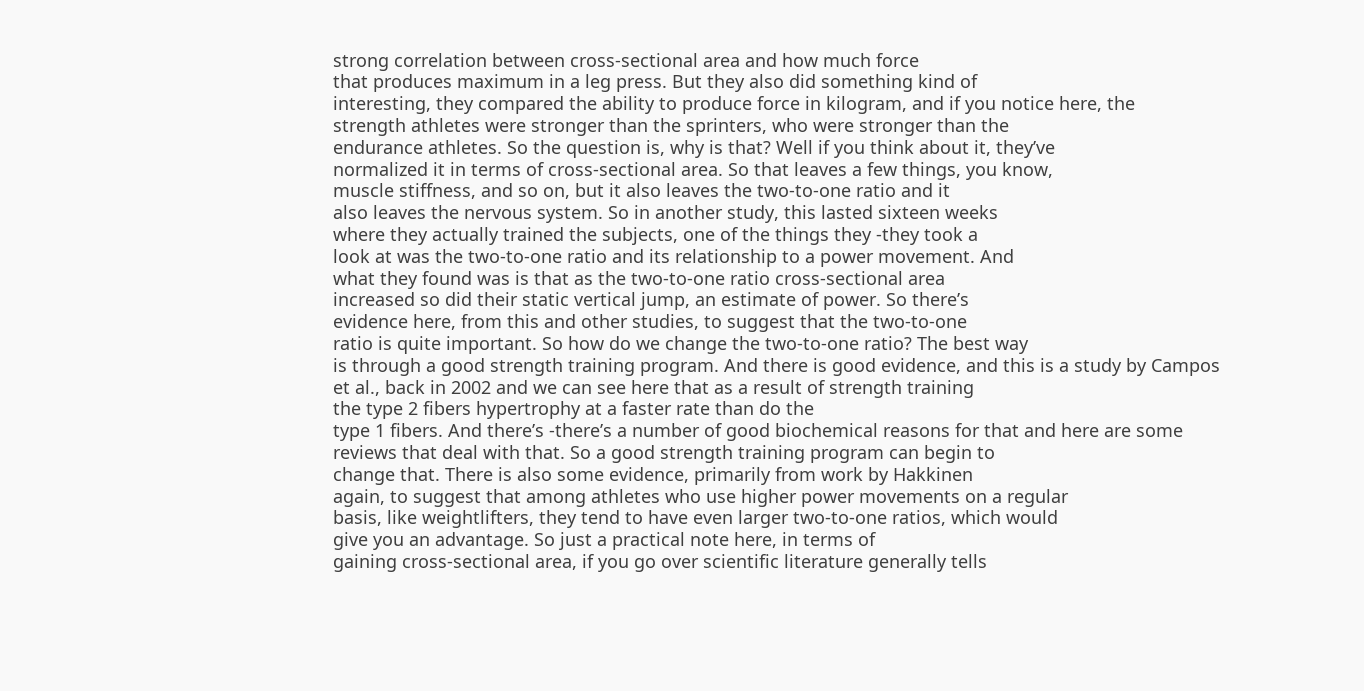strong correlation between cross-sectional area and how much force
that produces maximum in a leg press. But they also did something kind of
interesting, they compared the ability to produce force in kilogram, and if you notice here, the
strength athletes were stronger than the sprinters, who were stronger than the
endurance athletes. So the question is, why is that? Well if you think about it, they’ve
normalized it in terms of cross-sectional area. So that leaves a few things, you know,
muscle stiffness, and so on, but it also leaves the two-to-one ratio and it
also leaves the nervous system. So in another study, this lasted sixteen weeks
where they actually trained the subjects, one of the things they -they took a
look at was the two-to-one ratio and its relationship to a power movement. And
what they found was is that as the two-to-one ratio cross-sectional area
increased so did their static vertical jump, an estimate of power. So there’s
evidence here, from this and other studies, to suggest that the two-to-one
ratio is quite important. So how do we change the two-to-one ratio? The best way
is through a good strength training program. And there is good evidence, and this is a study by Campos et al., back in 2002 and we can see here that as a result of strength training
the type 2 fibers hypertrophy at a faster rate than do the
type 1 fibers. And there’s -there’s a number of good biochemical reasons for that and here are some reviews that deal with that. So a good strength training program can begin to
change that. There is also some evidence, primarily from work by Hakkinen
again, to suggest that among athletes who use higher power movements on a regular
basis, like weightlifters, they tend to have even larger two-to-one ratios, which would
give you an advantage. So just a practical note here, in terms of
gaining cross-sectional area, if you go over scientific literature generally tells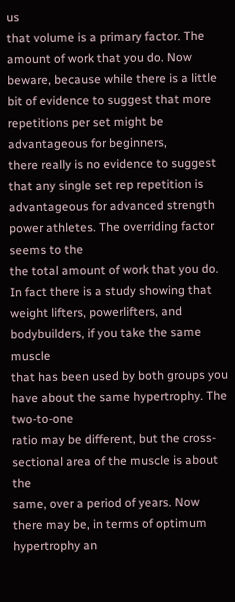us
that volume is a primary factor. The amount of work that you do. Now beware, because while there is a little
bit of evidence to suggest that more repetitions per set might be advantageous for beginners,
there really is no evidence to suggest that any single set rep repetition is
advantageous for advanced strength power athletes. The overriding factor seems to the
the total amount of work that you do. In fact there is a study showing that
weight lifters, powerlifters, and bodybuilders, if you take the same muscle
that has been used by both groups you have about the same hypertrophy. The two-to-one
ratio may be different, but the cross- sectional area of the muscle is about the
same, over a period of years. Now there may be, in terms of optimum hypertrophy an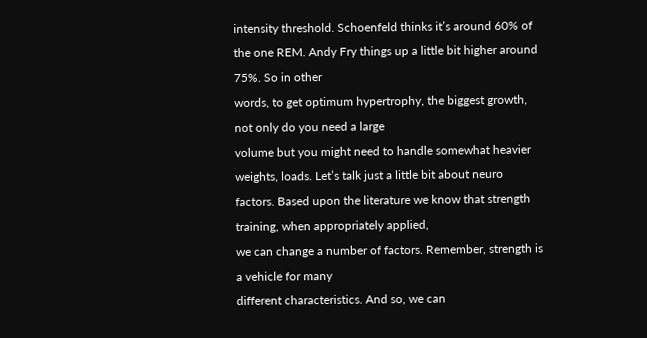intensity threshold. Schoenfeld thinks it’s around 60% of the one REM. Andy Fry things up a little bit higher around 75%. So in other
words, to get optimum hypertrophy, the biggest growth, not only do you need a large
volume but you might need to handle somewhat heavier weights, loads. Let’s talk just a little bit about neuro
factors. Based upon the literature we know that strength training, when appropriately applied,
we can change a number of factors. Remember, strength is a vehicle for many
different characteristics. And so, we can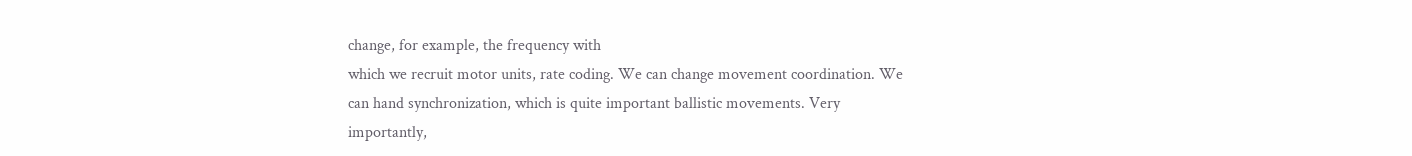change, for example, the frequency with
which we recruit motor units, rate coding. We can change movement coordination. We
can hand synchronization, which is quite important ballistic movements. Very
importantly,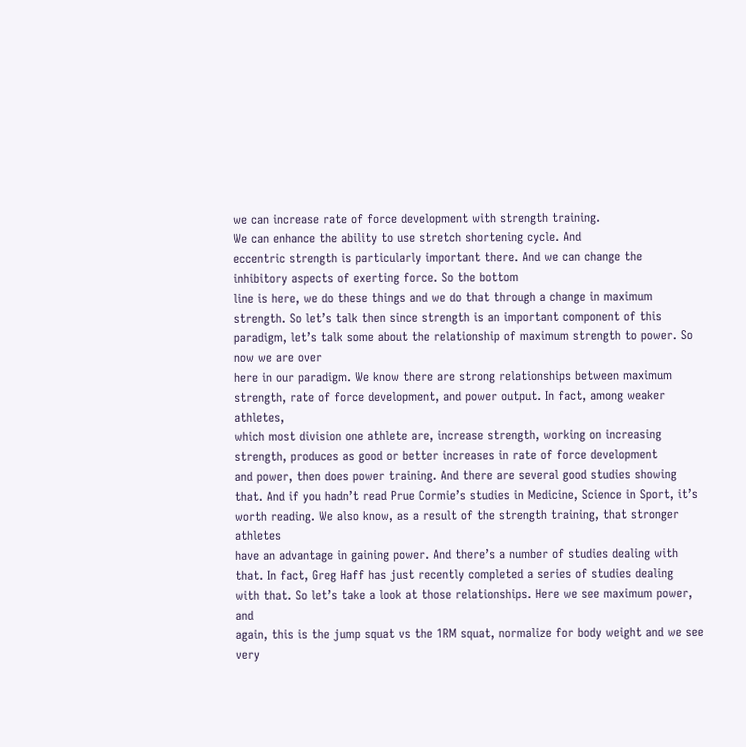we can increase rate of force development with strength training.
We can enhance the ability to use stretch shortening cycle. And
eccentric strength is particularly important there. And we can change the
inhibitory aspects of exerting force. So the bottom
line is here, we do these things and we do that through a change in maximum
strength. So let’s talk then since strength is an important component of this paradigm, let’s talk some about the relationship of maximum strength to power. So now we are over
here in our paradigm. We know there are strong relationships between maximum
strength, rate of force development, and power output. In fact, among weaker athletes,
which most division one athlete are, increase strength, working on increasing
strength, produces as good or better increases in rate of force development
and power, then does power training. And there are several good studies showing
that. And if you hadn’t read Prue Cormie’s studies in Medicine, Science in Sport, it’s worth reading. We also know, as a result of the strength training, that stronger athletes
have an advantage in gaining power. And there’s a number of studies dealing with
that. In fact, Greg Haff has just recently completed a series of studies dealing
with that. So let’s take a look at those relationships. Here we see maximum power, and
again, this is the jump squat vs the 1RM squat, normalize for body weight and we see
very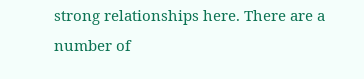strong relationships here. There are a number of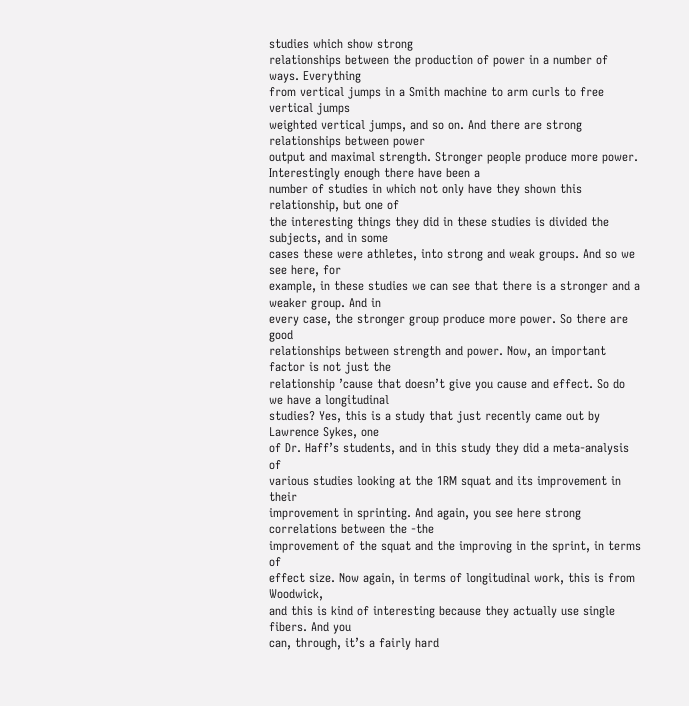studies which show strong
relationships between the production of power in a number of ways. Everything
from vertical jumps in a Smith machine to arm curls to free vertical jumps
weighted vertical jumps, and so on. And there are strong relationships between power
output and maximal strength. Stronger people produce more power. Interestingly enough there have been a
number of studies in which not only have they shown this relationship, but one of
the interesting things they did in these studies is divided the subjects, and in some
cases these were athletes, into strong and weak groups. And so we see here, for
example, in these studies we can see that there is a stronger and a weaker group. And in
every case, the stronger group produce more power. So there are good
relationships between strength and power. Now, an important factor is not just the
relationship ’cause that doesn’t give you cause and effect. So do we have a longitudinal
studies? Yes, this is a study that just recently came out by Lawrence Sykes, one
of Dr. Haff’s students, and in this study they did a meta-analysis of
various studies looking at the 1RM squat and its improvement in their
improvement in sprinting. And again, you see here strong correlations between the -the
improvement of the squat and the improving in the sprint, in terms of
effect size. Now again, in terms of longitudinal work, this is from Woodwick,
and this is kind of interesting because they actually use single fibers. And you
can, through, it’s a fairly hard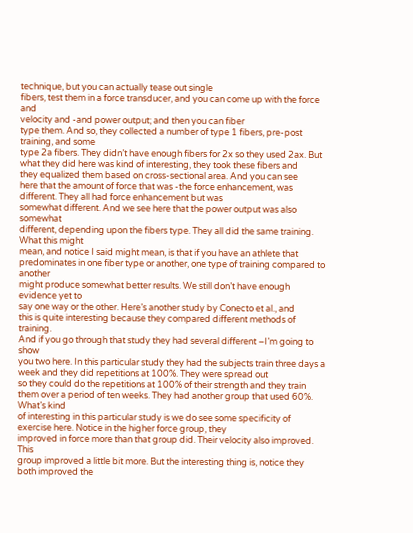technique, but you can actually tease out single
fibers, test them in a force transducer, and you can come up with the force and
velocity and -and power output; and then you can fiber
type them. And so, they collected a number of type 1 fibers, pre-post training, and some
type 2a fibers. They didn’t have enough fibers for 2x so they used 2ax. But what they did here was kind of interesting, they took these fibers and
they equalized them based on cross-sectional area. And you can see
here that the amount of force that was -the force enhancement, was different. They all had force enhancement but was
somewhat different. And we see here that the power output was also somewhat
different, depending upon the fibers type. They all did the same training. What this might
mean, and notice I said might mean, is that if you have an athlete that
predominates in one fiber type or another, one type of training compared to another
might produce somewhat better results. We still don’t have enough evidence yet to
say one way or the other. Here’s another study by Conecto et al., and
this is quite interesting because they compared different methods of training.
And if you go through that study they had several different –I’m going to show
you two here. In this particular study they had the subjects train three days a
week and they did repetitions at 100%. They were spread out
so they could do the repetitions at 100% of their strength and they train
them over a period of ten weeks. They had another group that used 60%. What’s kind
of interesting in this particular study is we do see some specificity of
exercise here. Notice in the higher force group, they
improved in force more than that group did. Their velocity also improved. This
group improved a little bit more. But the interesting thing is, notice they both improved the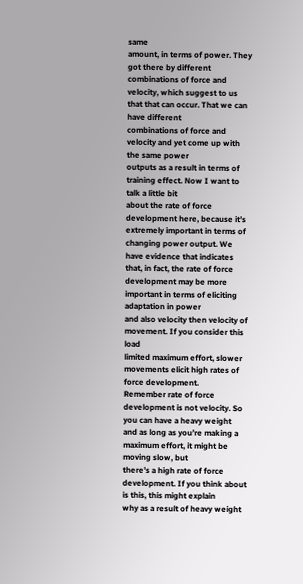same
amount, in terms of power. They got there by different combinations of force and
velocity, which suggest to us that that can occur. That we can have different
combinations of force and velocity and yet come up with the same power
outputs as a result in terms of training effect. Now I want to talk a little bit
about the rate of force development here, because it’s extremely important in terms of
changing power output. We have evidence that indicates that, in fact, the rate of force
development may be more important in terms of eliciting adaptation in power
and also velocity then velocity of movement. If you consider this load
limited maximum effort, slower movements elicit high rates of force development.
Remember rate of force development is not velocity. So you can have a heavy weight
and as long as you’re making a maximum effort, it might be moving slow, but
there’s a high rate of force development. If you think about is this, this might explain
why as a result of heavy weight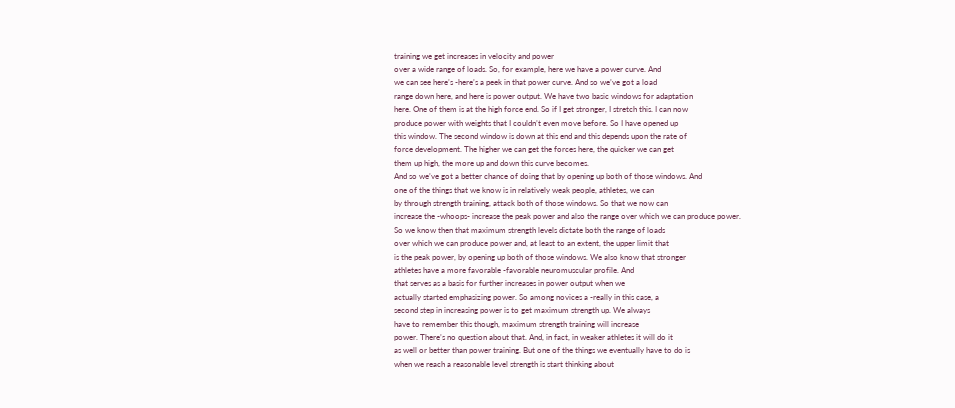training we get increases in velocity and power
over a wide range of loads. So, for example, here we have a power curve. And
we can see here’s -here’s a peek in that power curve. And so we’ve got a load
range down here, and here is power output. We have two basic windows for adaptation
here. One of them is at the high force end. So if I get stronger, I stretch this. I can now
produce power with weights that I couldn’t even move before. So I have opened up
this window. The second window is down at this end and this depends upon the rate of
force development. The higher we can get the forces here, the quicker we can get
them up high, the more up and down this curve becomes.
And so we’ve got a better chance of doing that by opening up both of those windows. And
one of the things that we know is in relatively weak people, athletes, we can
by through strength training, attack both of those windows. So that we now can
increase the -whoops- increase the peak power and also the range over which we can produce power.
So we know then that maximum strength levels dictate both the range of loads
over which we can produce power and, at least to an extent, the upper limit that
is the peak power, by opening up both of those windows. We also know that stronger
athletes have a more favorable -favorable neuromuscular profile. And
that serves as a basis for further increases in power output when we
actually started emphasizing power. So among novices a -really in this case, a
second step in increasing power is to get maximum strength up. We always
have to remember this though, maximum strength training will increase
power. There’s no question about that. And, in fact, in weaker athletes it will do it
as well or better than power training. But one of the things we eventually have to do is
when we reach a reasonable level strength is start thinking about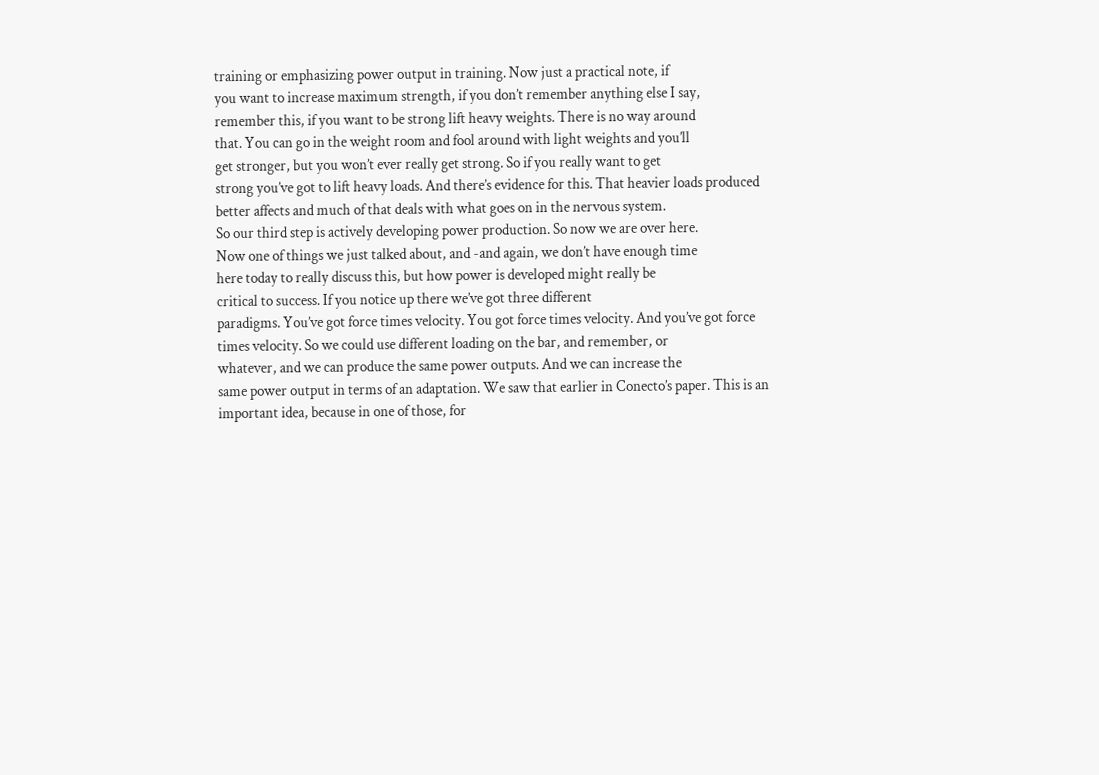training or emphasizing power output in training. Now just a practical note, if
you want to increase maximum strength, if you don’t remember anything else I say,
remember this, if you want to be strong lift heavy weights. There is no way around
that. You can go in the weight room and fool around with light weights and you’ll
get stronger, but you won’t ever really get strong. So if you really want to get
strong you’ve got to lift heavy loads. And there’s evidence for this. That heavier loads produced
better affects and much of that deals with what goes on in the nervous system.
So our third step is actively developing power production. So now we are over here.
Now one of things we just talked about, and -and again, we don’t have enough time
here today to really discuss this, but how power is developed might really be
critical to success. If you notice up there we’ve got three different
paradigms. You’ve got force times velocity. You got force times velocity. And you’ve got force
times velocity. So we could use different loading on the bar, and remember, or
whatever, and we can produce the same power outputs. And we can increase the
same power output in terms of an adaptation. We saw that earlier in Conecto’s paper. This is an important idea, because in one of those, for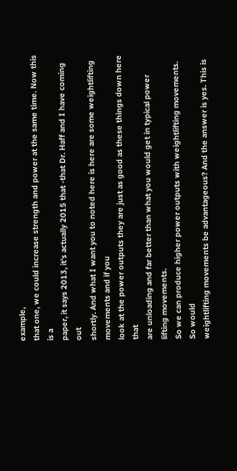example,
that one, we could increase strength and power at the same time. Now this is a
paper, it says 2013, it’s actually 2015 that -that Dr. Haff and I have coming out
shortly. And what I want you to noted here is here are some weightlifting movements and if you
look at the power outputs they are just as good as these things down here that
are unloading and far better than what you would get in typical power lifting movements.
So we can produce higher power outputs with weightlifting movements. So would
weightlifting movements be advantageous? And the answer is yes. This is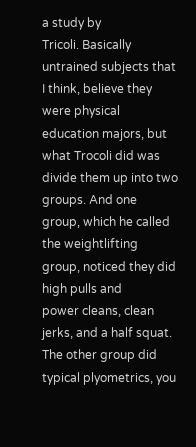a study by
Tricoli. Basically untrained subjects that I think, believe they were physical
education majors, but what Trocoli did was divide them up into two groups. And one
group, which he called the weightlifting group, noticed they did high pulls and
power cleans, clean jerks, and a half squat. The other group did typical plyometrics, you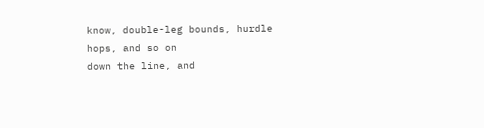know, double-leg bounds, hurdle hops, and so on
down the line, and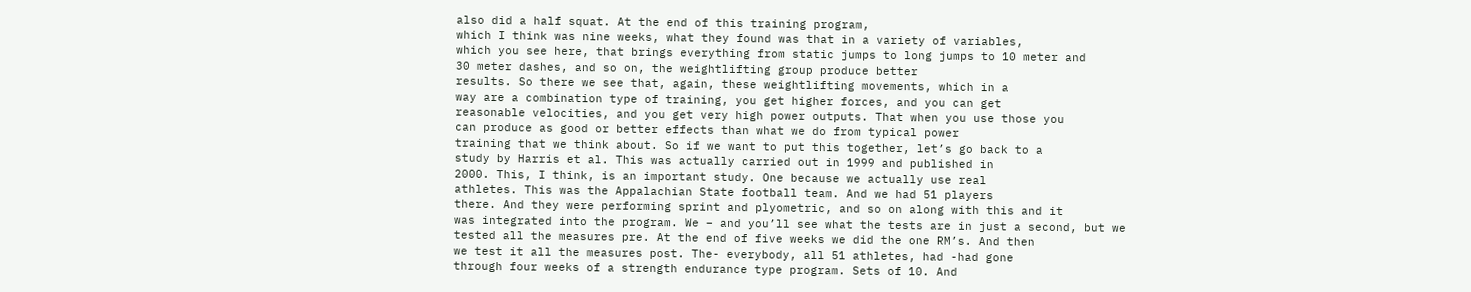also did a half squat. At the end of this training program,
which I think was nine weeks, what they found was that in a variety of variables,
which you see here, that brings everything from static jumps to long jumps to 10 meter and
30 meter dashes, and so on, the weightlifting group produce better
results. So there we see that, again, these weightlifting movements, which in a
way are a combination type of training, you get higher forces, and you can get
reasonable velocities, and you get very high power outputs. That when you use those you
can produce as good or better effects than what we do from typical power
training that we think about. So if we want to put this together, let’s go back to a
study by Harris et al. This was actually carried out in 1999 and published in
2000. This, I think, is an important study. One because we actually use real
athletes. This was the Appalachian State football team. And we had 51 players
there. And they were performing sprint and plyometric, and so on along with this and it
was integrated into the program. We – and you’ll see what the tests are in just a second, but we
tested all the measures pre. At the end of five weeks we did the one RM’s. And then
we test it all the measures post. The- everybody, all 51 athletes, had -had gone
through four weeks of a strength endurance type program. Sets of 10. And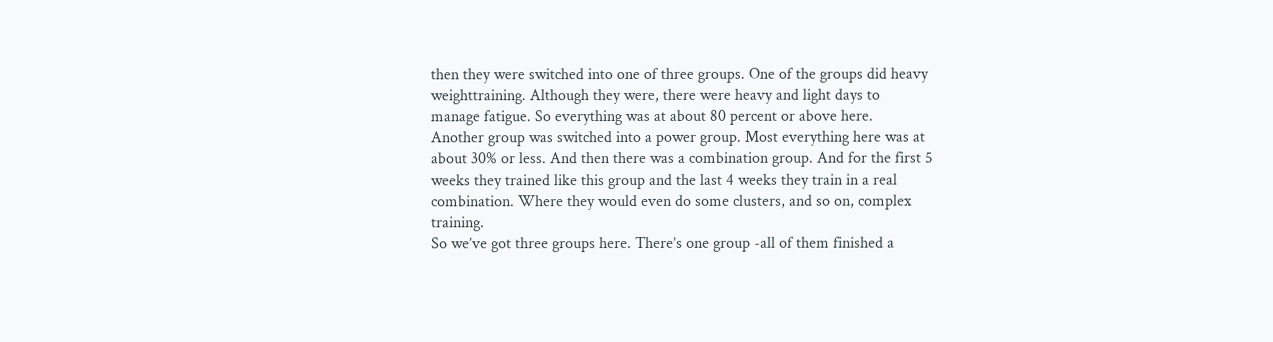then they were switched into one of three groups. One of the groups did heavy
weighttraining. Although they were, there were heavy and light days to
manage fatigue. So everything was at about 80 percent or above here.
Another group was switched into a power group. Most everything here was at
about 30% or less. And then there was a combination group. And for the first 5
weeks they trained like this group and the last 4 weeks they train in a real
combination. Where they would even do some clusters, and so on, complex training.
So we’ve got three groups here. There’s one group -all of them finished a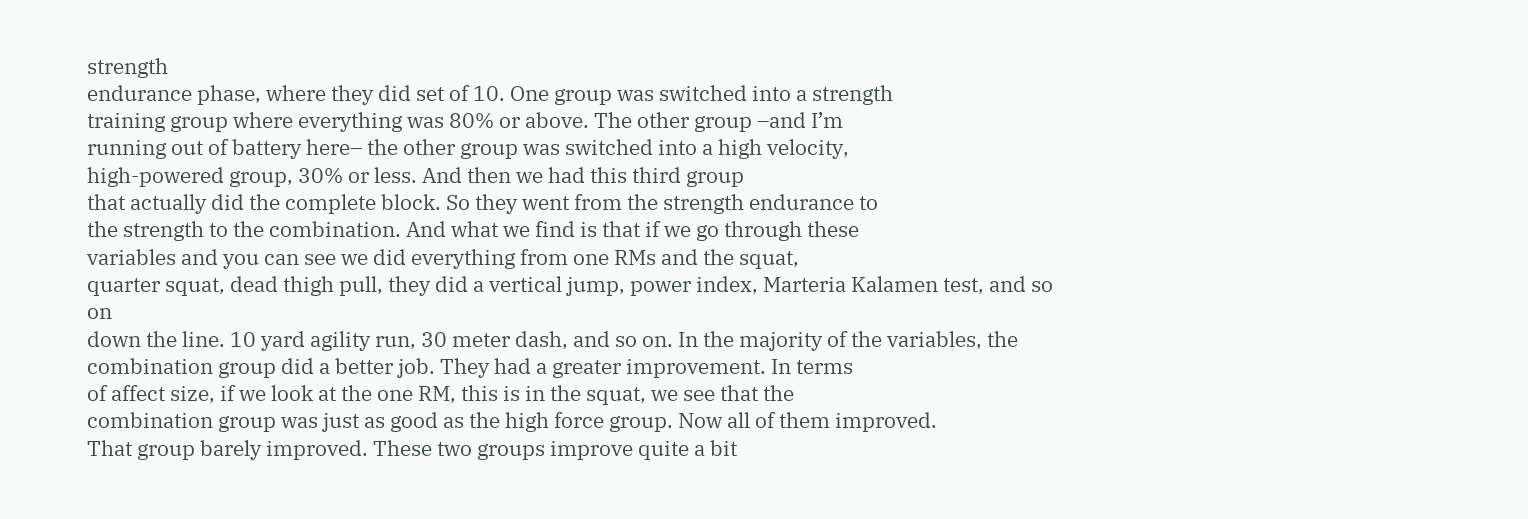strength
endurance phase, where they did set of 10. One group was switched into a strength
training group where everything was 80% or above. The other group –and I’m
running out of battery here– the other group was switched into a high velocity,
high-powered group, 30% or less. And then we had this third group
that actually did the complete block. So they went from the strength endurance to
the strength to the combination. And what we find is that if we go through these
variables and you can see we did everything from one RMs and the squat,
quarter squat, dead thigh pull, they did a vertical jump, power index, Marteria Kalamen test, and so on
down the line. 10 yard agility run, 30 meter dash, and so on. In the majority of the variables, the
combination group did a better job. They had a greater improvement. In terms
of affect size, if we look at the one RM, this is in the squat, we see that the
combination group was just as good as the high force group. Now all of them improved.
That group barely improved. These two groups improve quite a bit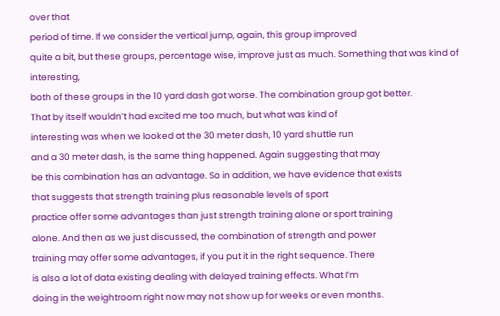over that
period of time. If we consider the vertical jump, again, this group improved
quite a bit, but these groups, percentage wise, improve just as much. Something that was kind of interesting,
both of these groups in the 10 yard dash got worse. The combination group got better.
That by itself wouldn’t had excited me too much, but what was kind of
interesting was when we looked at the 30 meter dash, 10 yard shuttle run
and a 30 meter dash, is the same thing happened. Again suggesting that may
be this combination has an advantage. So in addition, we have evidence that exists
that suggests that strength training plus reasonable levels of sport
practice offer some advantages than just strength training alone or sport training
alone. And then as we just discussed, the combination of strength and power
training may offer some advantages, if you put it in the right sequence. There
is also a lot of data existing dealing with delayed training effects. What I’m
doing in the weightroom right now may not show up for weeks or even months.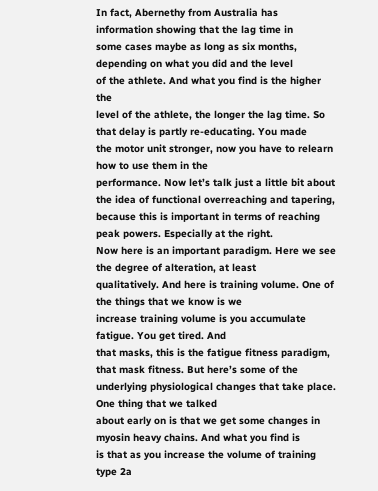In fact, Abernethy from Australia has information showing that the lag time in
some cases maybe as long as six months, depending on what you did and the level
of the athlete. And what you find is the higher the
level of the athlete, the longer the lag time. So that delay is partly re-educating. You made
the motor unit stronger, now you have to relearn how to use them in the
performance. Now let’s talk just a little bit about the idea of functional overreaching and tapering,
because this is important in terms of reaching peak powers. Especially at the right.
Now here is an important paradigm. Here we see the degree of alteration, at least
qualitatively. And here is training volume. One of the things that we know is we
increase training volume is you accumulate fatigue. You get tired. And
that masks, this is the fatigue fitness paradigm, that mask fitness. But here’s some of the
underlying physiological changes that take place. One thing that we talked
about early on is that we get some changes in myosin heavy chains. And what you find is
is that as you increase the volume of training type 2a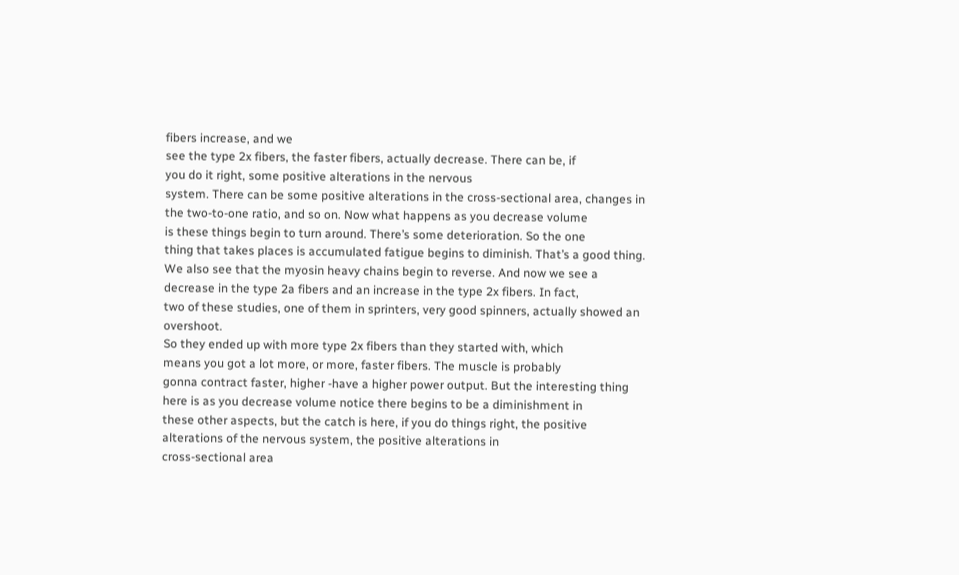fibers increase, and we
see the type 2x fibers, the faster fibers, actually decrease. There can be, if
you do it right, some positive alterations in the nervous
system. There can be some positive alterations in the cross-sectional area, changes in
the two-to-one ratio, and so on. Now what happens as you decrease volume
is these things begin to turn around. There’s some deterioration. So the one
thing that takes places is accumulated fatigue begins to diminish. That’s a good thing.
We also see that the myosin heavy chains begin to reverse. And now we see a
decrease in the type 2a fibers and an increase in the type 2x fibers. In fact,
two of these studies, one of them in sprinters, very good spinners, actually showed an overshoot.
So they ended up with more type 2x fibers than they started with, which
means you got a lot more, or more, faster fibers. The muscle is probably
gonna contract faster, higher -have a higher power output. But the interesting thing
here is as you decrease volume notice there begins to be a diminishment in
these other aspects, but the catch is here, if you do things right, the positive
alterations of the nervous system, the positive alterations in
cross-sectional area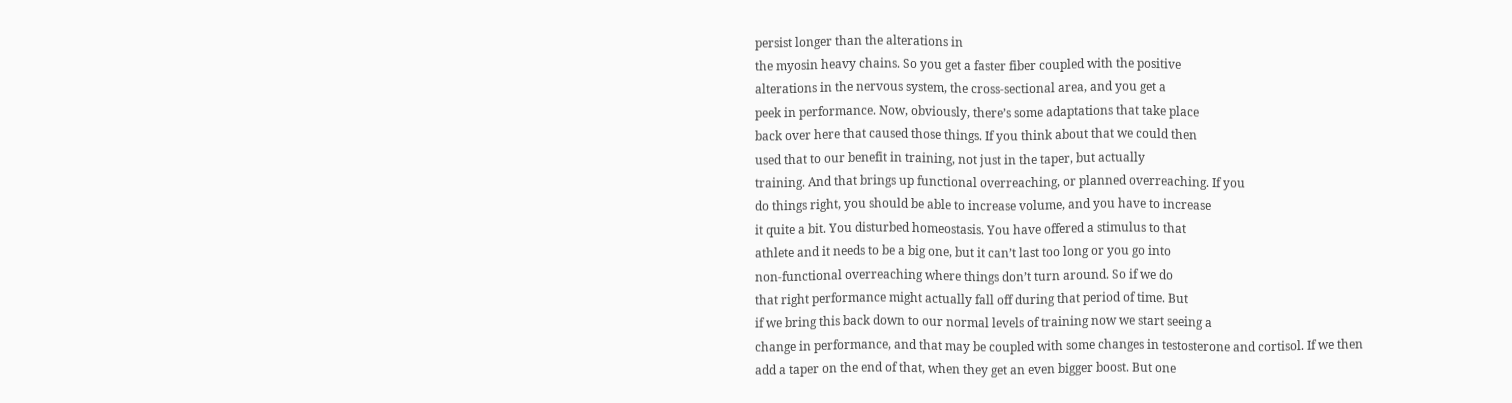persist longer than the alterations in
the myosin heavy chains. So you get a faster fiber coupled with the positive
alterations in the nervous system, the cross-sectional area, and you get a
peek in performance. Now, obviously, there’s some adaptations that take place
back over here that caused those things. If you think about that we could then
used that to our benefit in training, not just in the taper, but actually
training. And that brings up functional overreaching, or planned overreaching. If you
do things right, you should be able to increase volume, and you have to increase
it quite a bit. You disturbed homeostasis. You have offered a stimulus to that
athlete and it needs to be a big one, but it can’t last too long or you go into
non-functional overreaching where things don’t turn around. So if we do
that right performance might actually fall off during that period of time. But
if we bring this back down to our normal levels of training now we start seeing a
change in performance, and that may be coupled with some changes in testosterone and cortisol. If we then
add a taper on the end of that, when they get an even bigger boost. But one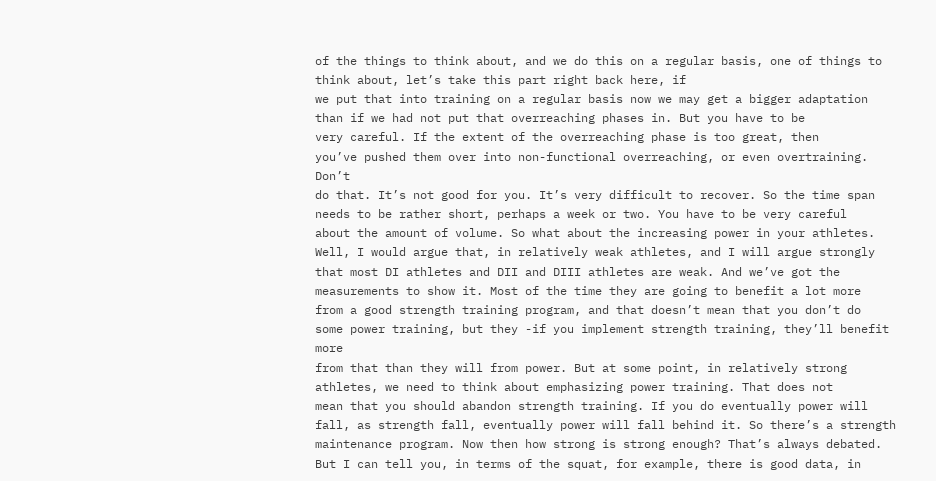of the things to think about, and we do this on a regular basis, one of things to
think about, let’s take this part right back here, if
we put that into training on a regular basis now we may get a bigger adaptation
than if we had not put that overreaching phases in. But you have to be
very careful. If the extent of the overreaching phase is too great, then
you’ve pushed them over into non-functional overreaching, or even overtraining. Don’t
do that. It’s not good for you. It’s very difficult to recover. So the time span
needs to be rather short, perhaps a week or two. You have to be very careful
about the amount of volume. So what about the increasing power in your athletes.
Well, I would argue that, in relatively weak athletes, and I will argue strongly
that most DI athletes and DII and DIII athletes are weak. And we’ve got the
measurements to show it. Most of the time they are going to benefit a lot more
from a good strength training program, and that doesn’t mean that you don’t do
some power training, but they -if you implement strength training, they’ll benefit more
from that than they will from power. But at some point, in relatively strong
athletes, we need to think about emphasizing power training. That does not
mean that you should abandon strength training. If you do eventually power will
fall, as strength fall, eventually power will fall behind it. So there’s a strength
maintenance program. Now then how strong is strong enough? That’s always debated.
But I can tell you, in terms of the squat, for example, there is good data, in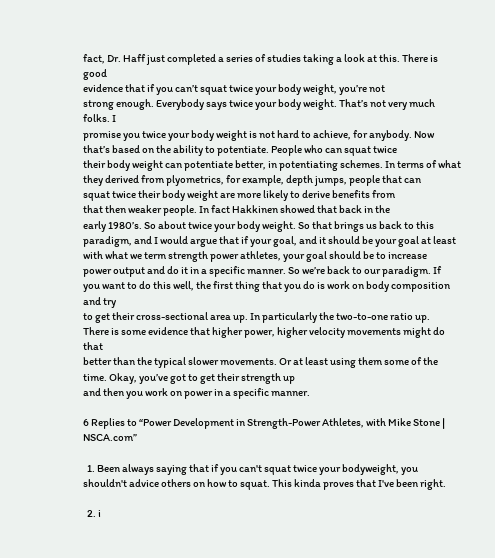fact, Dr. Haff just completed a series of studies taking a look at this. There is good
evidence that if you can’t squat twice your body weight, you’re not
strong enough. Everybody says twice your body weight. That’s not very much folks. I
promise you twice your body weight is not hard to achieve, for anybody. Now
that’s based on the ability to potentiate. People who can squat twice
their body weight can potentiate better, in potentiating schemes. In terms of what
they derived from plyometrics, for example, depth jumps, people that can
squat twice their body weight are more likely to derive benefits from
that then weaker people. In fact Hakkinen showed that back in the
early 1980’s. So about twice your body weight. So that brings us back to this
paradigm, and I would argue that if your goal, and it should be your goal at least
with what we term strength power athletes, your goal should be to increase
power output and do it in a specific manner. So we’re back to our paradigm. If
you want to do this well, the first thing that you do is work on body composition and try
to get their cross-sectional area up. In particularly the two-to-one ratio up.
There is some evidence that higher power, higher velocity movements might do that
better than the typical slower movements. Or at least using them some of the time. Okay, you’ve got to get their strength up
and then you work on power in a specific manner.

6 Replies to “Power Development in Strength-Power Athletes, with Mike Stone | NSCA.com”

  1. Been always saying that if you can't squat twice your bodyweight, you shouldn't advice others on how to squat. This kinda proves that I've been right.

  2. i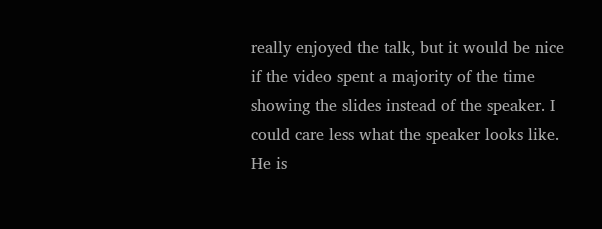really enjoyed the talk, but it would be nice if the video spent a majority of the time showing the slides instead of the speaker. I could care less what the speaker looks like. He is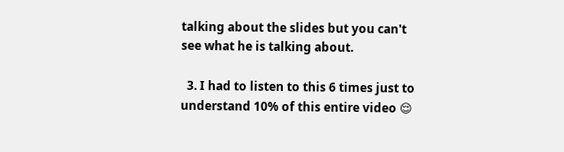talking about the slides but you can't see what he is talking about.

  3. I had to listen to this 6 times just to understand 10% of this entire video 😌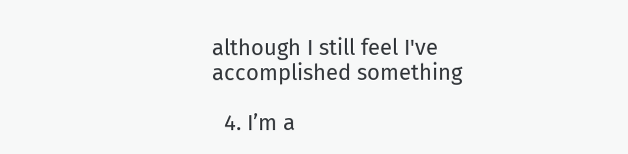although I still feel I've accomplished something

  4. I’m a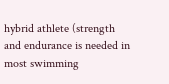hybrid athlete (strength and endurance is needed in most swimming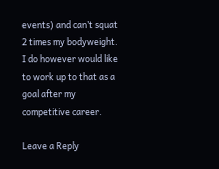events) and can’t squat 2 times my bodyweight. I do however would like to work up to that as a goal after my competitive career.

Leave a Reply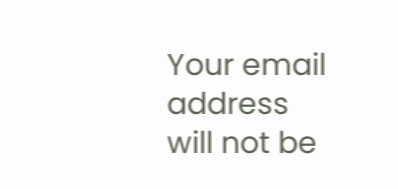Your email address will not be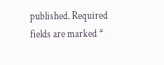published. Required fields are marked *